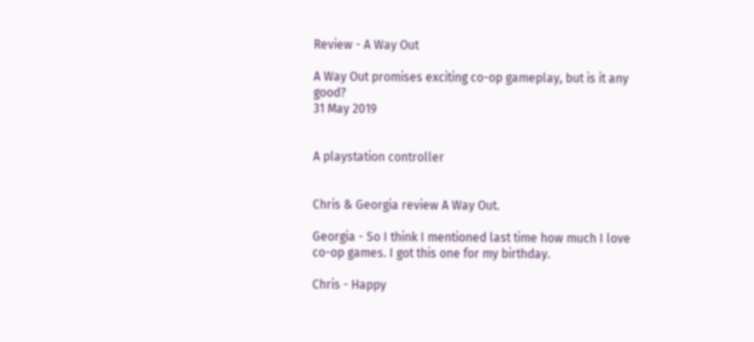Review - A Way Out

A Way Out promises exciting co-op gameplay, but is it any good?
31 May 2019


A playstation controller


Chris & Georgia review A Way Out.

Georgia - So I think I mentioned last time how much I love co-op games. I got this one for my birthday.

Chris - Happy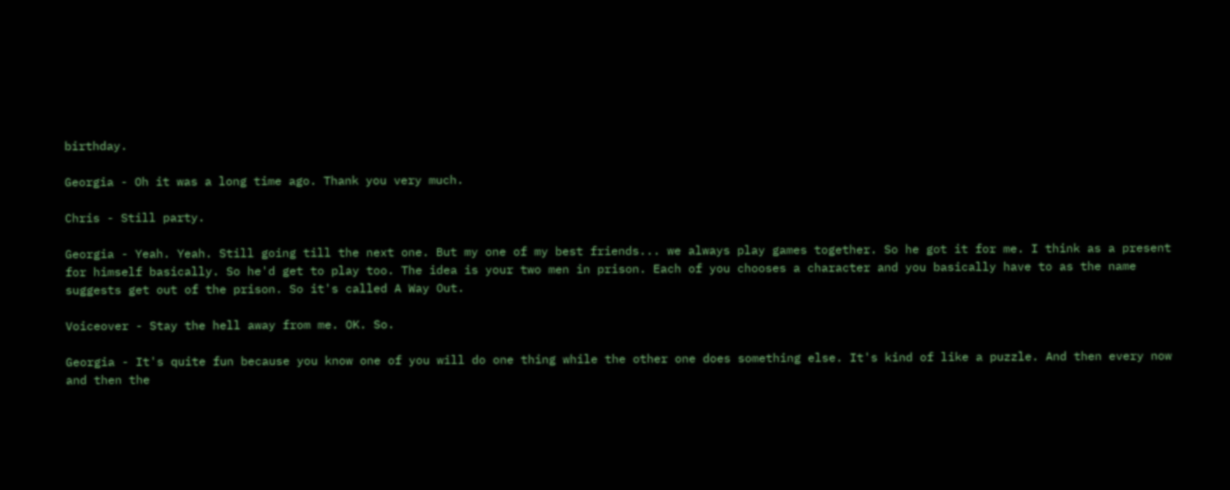birthday.

Georgia - Oh it was a long time ago. Thank you very much.

Chris - Still party.

Georgia - Yeah. Yeah. Still going till the next one. But my one of my best friends... we always play games together. So he got it for me. I think as a present for himself basically. So he'd get to play too. The idea is your two men in prison. Each of you chooses a character and you basically have to as the name suggests get out of the prison. So it's called A Way Out.

Voiceover - Stay the hell away from me. OK. So.

Georgia - It's quite fun because you know one of you will do one thing while the other one does something else. It's kind of like a puzzle. And then every now and then the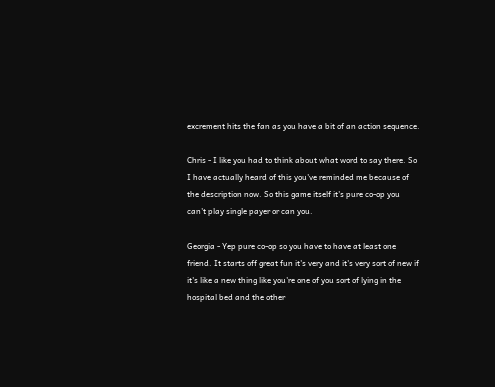excrement hits the fan as you have a bit of an action sequence.

Chris - I like you had to think about what word to say there. So I have actually heard of this you've reminded me because of the description now. So this game itself it's pure co-op you can't play single payer or can you.

Georgia - Yep pure co-op so you have to have at least one friend. It starts off great fun it's very and it's very sort of new if it's like a new thing like you're one of you sort of lying in the hospital bed and the other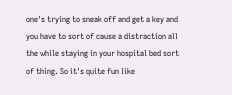one's trying to sneak off and get a key and you have to sort of cause a distraction all the while staying in your hospital bed sort of thing. So it's quite fun like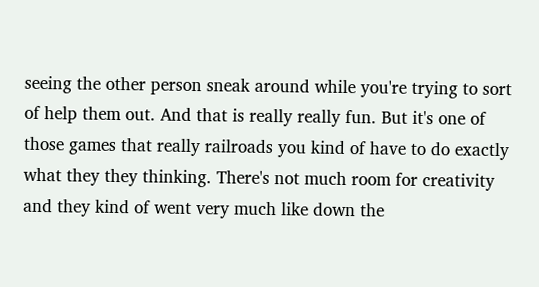seeing the other person sneak around while you're trying to sort of help them out. And that is really really fun. But it's one of those games that really railroads you kind of have to do exactly what they they thinking. There's not much room for creativity and they kind of went very much like down the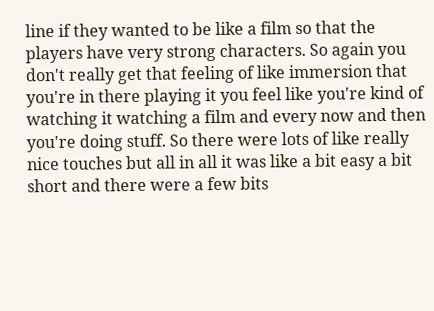line if they wanted to be like a film so that the players have very strong characters. So again you don't really get that feeling of like immersion that you're in there playing it you feel like you're kind of watching it watching a film and every now and then you're doing stuff. So there were lots of like really nice touches but all in all it was like a bit easy a bit short and there were a few bits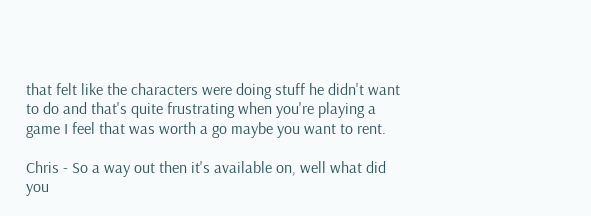that felt like the characters were doing stuff he didn't want to do and that's quite frustrating when you're playing a game I feel that was worth a go maybe you want to rent.

Chris - So a way out then it's available on, well what did you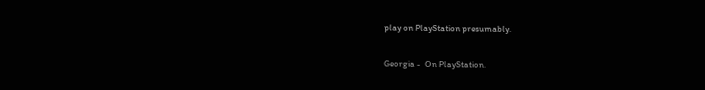play on PlayStation presumably.

Georgia -  On PlayStation.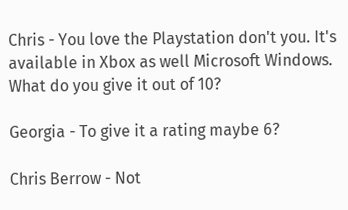Chris - You love the Playstation don't you. It's available in Xbox as well Microsoft Windows. What do you give it out of 10?

Georgia - To give it a rating maybe 6?

Chris Berrow - Not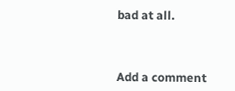bad at all.



Add a comment